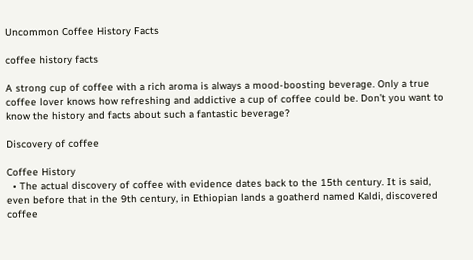Uncommon Coffee History Facts

coffee history facts

A strong cup of coffee with a rich aroma is always a mood-boosting beverage. Only a true coffee lover knows how refreshing and addictive a cup of coffee could be. Don’t you want to know the history and facts about such a fantastic beverage?

Discovery of coffee

Coffee History
  • The actual discovery of coffee with evidence dates back to the 15th century. It is said, even before that in the 9th century, in Ethiopian lands a goatherd named Kaldi, discovered coffee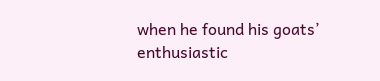when he found his goats’ enthusiastic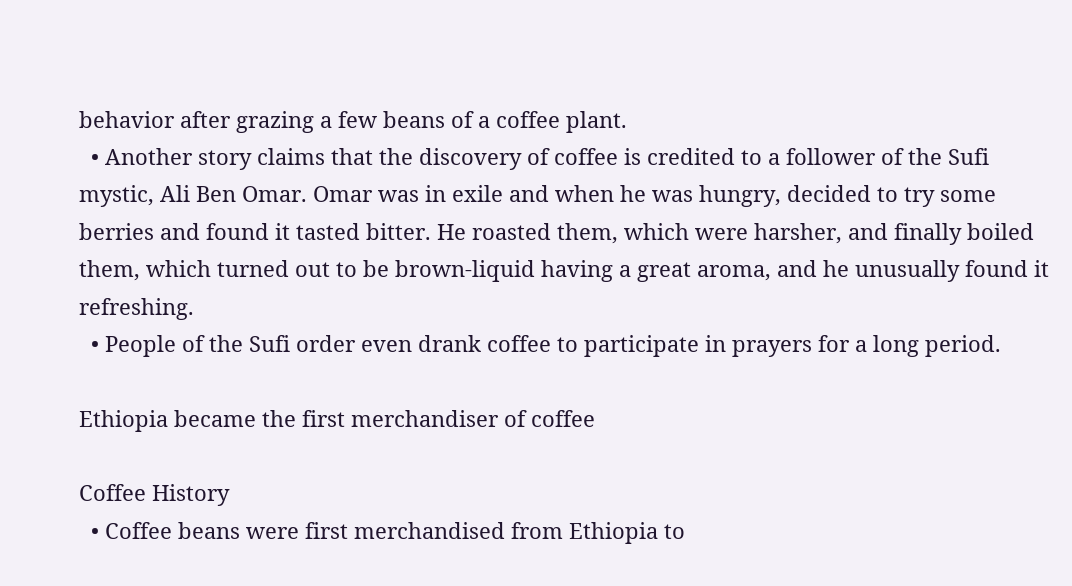behavior after grazing a few beans of a coffee plant.
  • Another story claims that the discovery of coffee is credited to a follower of the Sufi mystic, Ali Ben Omar. Omar was in exile and when he was hungry, decided to try some berries and found it tasted bitter. He roasted them, which were harsher, and finally boiled them, which turned out to be brown-liquid having a great aroma, and he unusually found it refreshing.
  • People of the Sufi order even drank coffee to participate in prayers for a long period.

Ethiopia became the first merchandiser of coffee

Coffee History
  • Coffee beans were first merchandised from Ethiopia to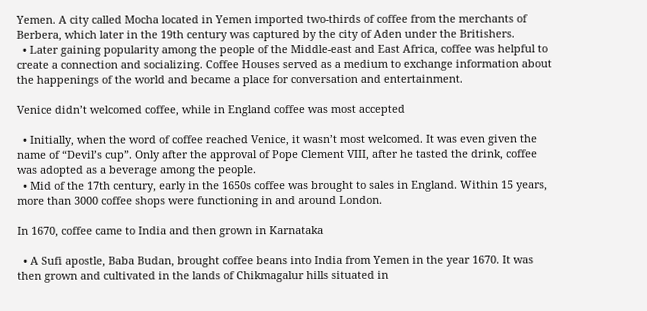Yemen. A city called Mocha located in Yemen imported two-thirds of coffee from the merchants of Berbera, which later in the 19th century was captured by the city of Aden under the Britishers.
  • Later gaining popularity among the people of the Middle-east and East Africa, coffee was helpful to create a connection and socializing. Coffee Houses served as a medium to exchange information about the happenings of the world and became a place for conversation and entertainment.

Venice didn’t welcomed coffee, while in England coffee was most accepted

  • Initially, when the word of coffee reached Venice, it wasn’t most welcomed. It was even given the name of “Devil’s cup”. Only after the approval of Pope Clement VIII, after he tasted the drink, coffee was adopted as a beverage among the people.
  • Mid of the 17th century, early in the 1650s coffee was brought to sales in England. Within 15 years, more than 3000 coffee shops were functioning in and around London.

In 1670, coffee came to India and then grown in Karnataka

  • A Sufi apostle, Baba Budan, brought coffee beans into India from Yemen in the year 1670. It was then grown and cultivated in the lands of Chikmagalur hills situated in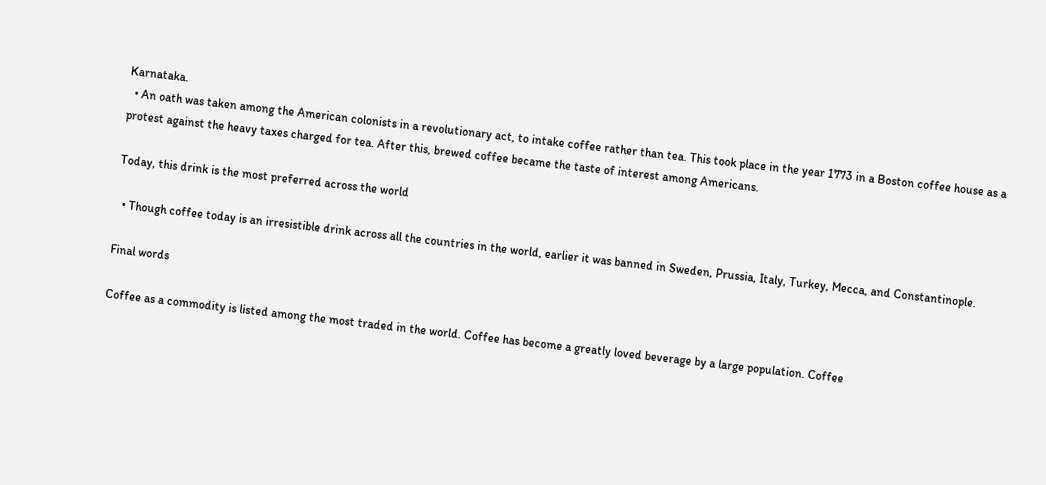Karnataka.
  • An oath was taken among the American colonists in a revolutionary act, to intake coffee rather than tea. This took place in the year 1773 in a Boston coffee house as a protest against the heavy taxes charged for tea. After this, brewed coffee became the taste of interest among Americans.

Today, this drink is the most preferred across the world

  • Though coffee today is an irresistible drink across all the countries in the world, earlier it was banned in Sweden, Prussia, Italy, Turkey, Mecca, and Constantinople.

Final words

Coffee as a commodity is listed among the most traded in the world. Coffee has become a greatly loved beverage by a large population. Coffee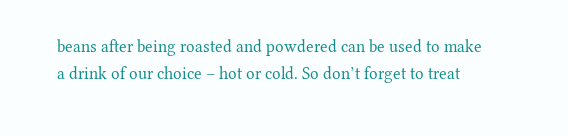beans after being roasted and powdered can be used to make a drink of our choice – hot or cold. So don’t forget to treat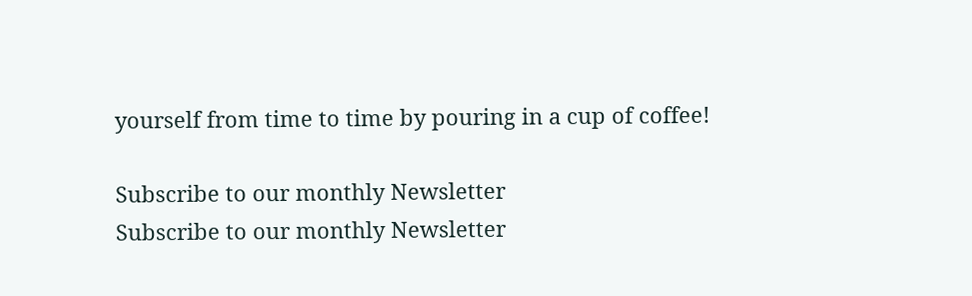yourself from time to time by pouring in a cup of coffee!

Subscribe to our monthly Newsletter
Subscribe to our monthly Newsletter